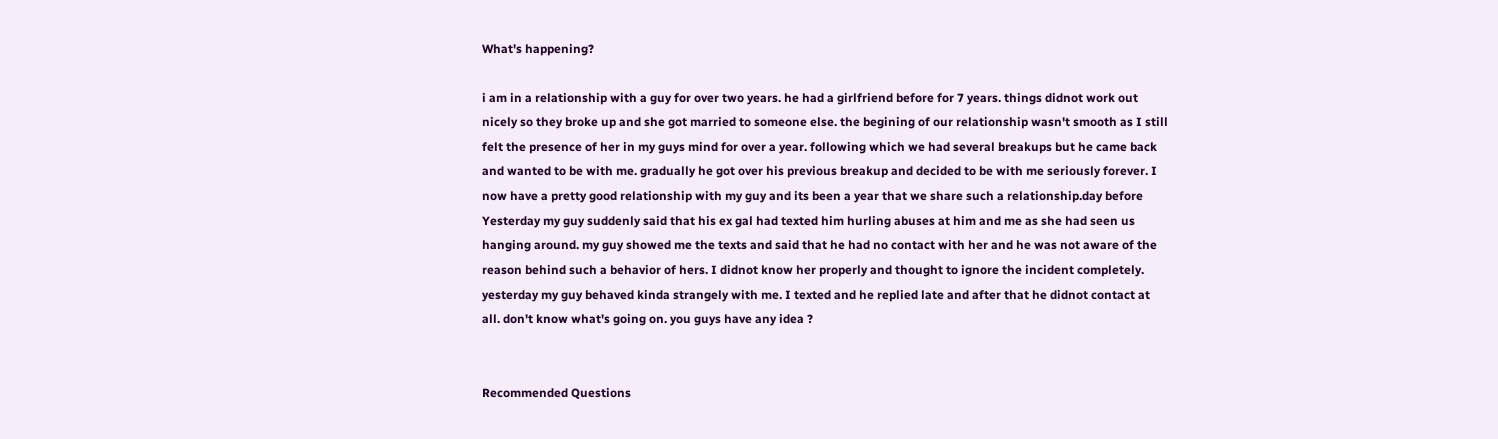What's happening?

i am in a relationship with a guy for over two years. he had a girlfriend before for 7 years. things didnot work out nicely so they broke up and she got married to someone else. the begining of our relationship wasn't smooth as I still felt the presence of her in my guys mind for over a year. following which we had several breakups but he came back and wanted to be with me. gradually he got over his previous breakup and decided to be with me seriously forever. I now have a pretty good relationship with my guy and its been a year that we share such a relationship.day before Yesterday my guy suddenly said that his ex gal had texted him hurling abuses at him and me as she had seen us hanging around. my guy showed me the texts and said that he had no contact with her and he was not aware of the reason behind such a behavior of hers. I didnot know her properly and thought to ignore the incident completely. yesterday my guy behaved kinda strangely with me. I texted and he replied late and after that he didnot contact at all. don't know what's going on. you guys have any idea ?


Recommended Questions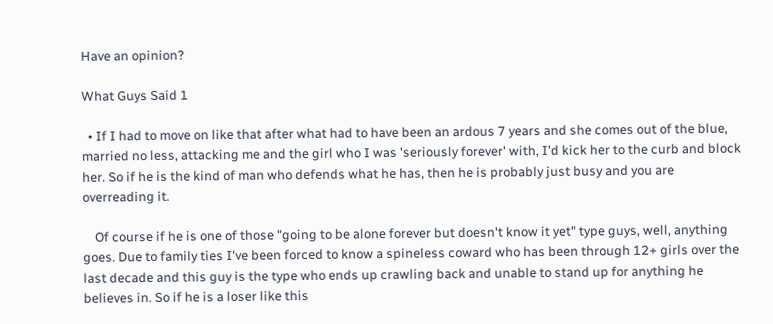Have an opinion?

What Guys Said 1

  • If I had to move on like that after what had to have been an ardous 7 years and she comes out of the blue, married no less, attacking me and the girl who I was 'seriously forever' with, I'd kick her to the curb and block her. So if he is the kind of man who defends what he has, then he is probably just busy and you are overreading it.

    Of course if he is one of those "going to be alone forever but doesn't know it yet" type guys, well, anything goes. Due to family ties I've been forced to know a spineless coward who has been through 12+ girls over the last decade and this guy is the type who ends up crawling back and unable to stand up for anything he believes in. So if he is a loser like this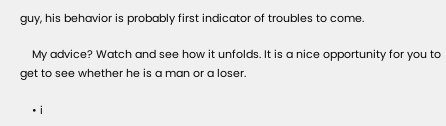guy, his behavior is probably first indicator of troubles to come.

    My advice? Watch and see how it unfolds. It is a nice opportunity for you to get to see whether he is a man or a loser.

    • i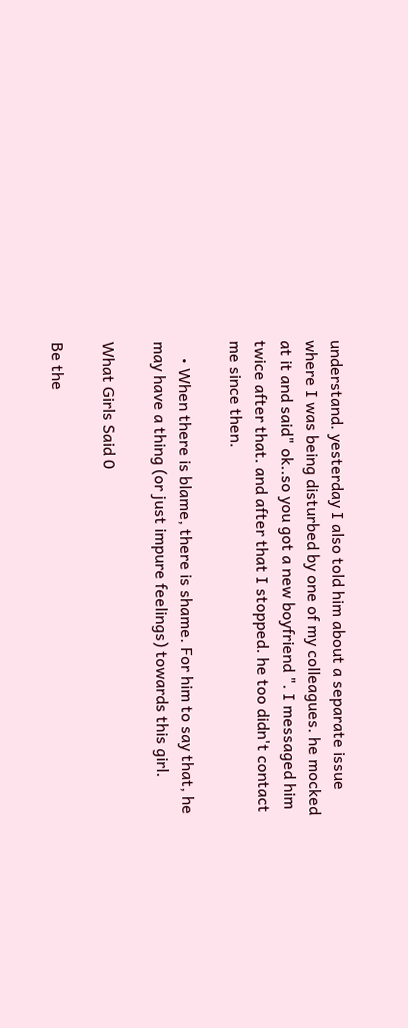understand. yesterday I also told him about a separate issue where I was being disturbed by one of my colleagues. he mocked at it and said" ok..so you got a new boyfriend ". I messaged him twice after that. and after that I stopped. he too didn't contact me since then.

    • When there is blame, there is shame. For him to say that, he may have a thing (or just impure feelings) towards this girl.

What Girls Said 0

Be the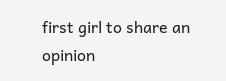first girl to share an opinion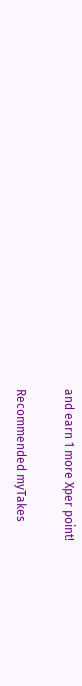and earn 1 more Xper point!

Recommended myTakes